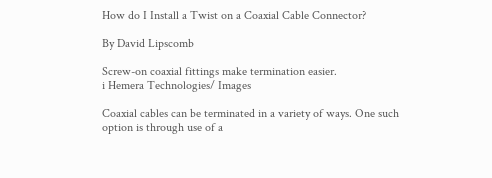How do I Install a Twist on a Coaxial Cable Connector?

By David Lipscomb

Screw-on coaxial fittings make termination easier.
i Hemera Technologies/ Images

Coaxial cables can be terminated in a variety of ways. One such option is through use of a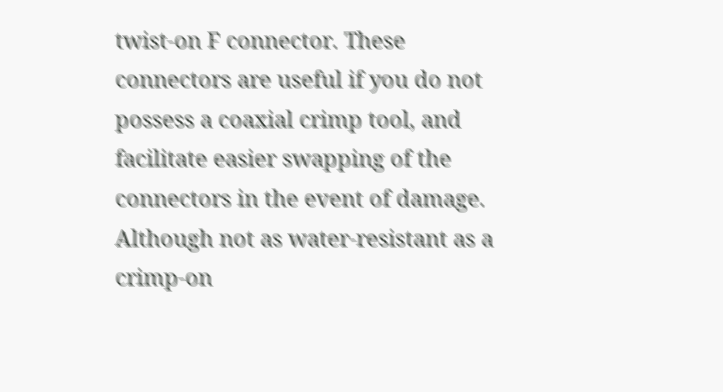twist-on F connector. These connectors are useful if you do not possess a coaxial crimp tool, and facilitate easier swapping of the connectors in the event of damage. Although not as water-resistant as a crimp-on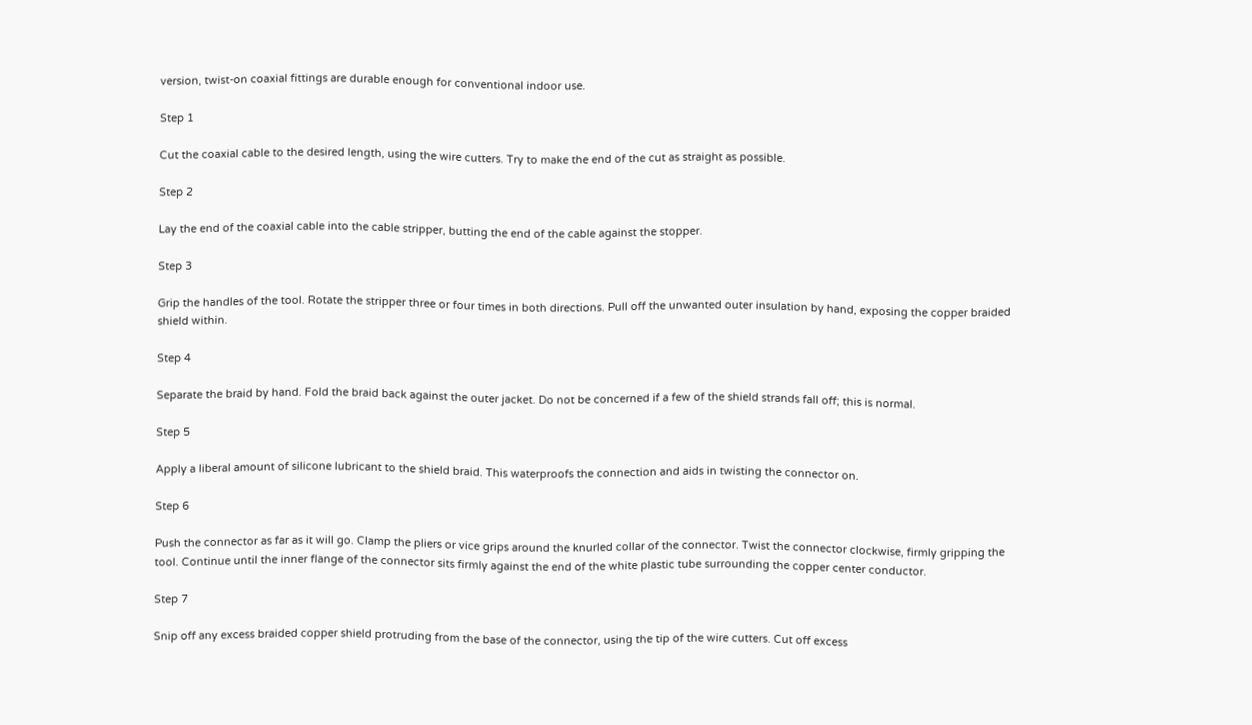version, twist-on coaxial fittings are durable enough for conventional indoor use.

Step 1

Cut the coaxial cable to the desired length, using the wire cutters. Try to make the end of the cut as straight as possible.

Step 2

Lay the end of the coaxial cable into the cable stripper, butting the end of the cable against the stopper.

Step 3

Grip the handles of the tool. Rotate the stripper three or four times in both directions. Pull off the unwanted outer insulation by hand, exposing the copper braided shield within.

Step 4

Separate the braid by hand. Fold the braid back against the outer jacket. Do not be concerned if a few of the shield strands fall off; this is normal.

Step 5

Apply a liberal amount of silicone lubricant to the shield braid. This waterproofs the connection and aids in twisting the connector on.

Step 6

Push the connector as far as it will go. Clamp the pliers or vice grips around the knurled collar of the connector. Twist the connector clockwise, firmly gripping the tool. Continue until the inner flange of the connector sits firmly against the end of the white plastic tube surrounding the copper center conductor.

Step 7

Snip off any excess braided copper shield protruding from the base of the connector, using the tip of the wire cutters. Cut off excess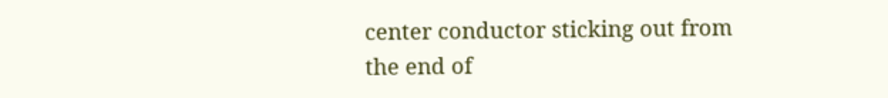center conductor sticking out from the end of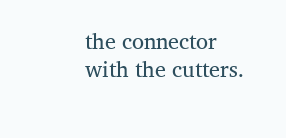the connector with the cutters.